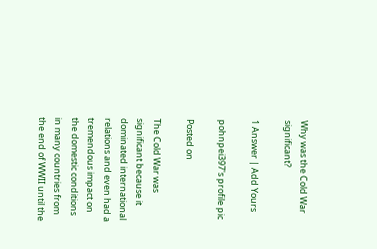Why was the Cold War significant?

1 Answer | Add Yours

pohnpei397's profile pic

Posted on

The Cold War was significant because it dominated international relations and even had a tremendous impact on the domestic conditions in many countries from the end of WWII until the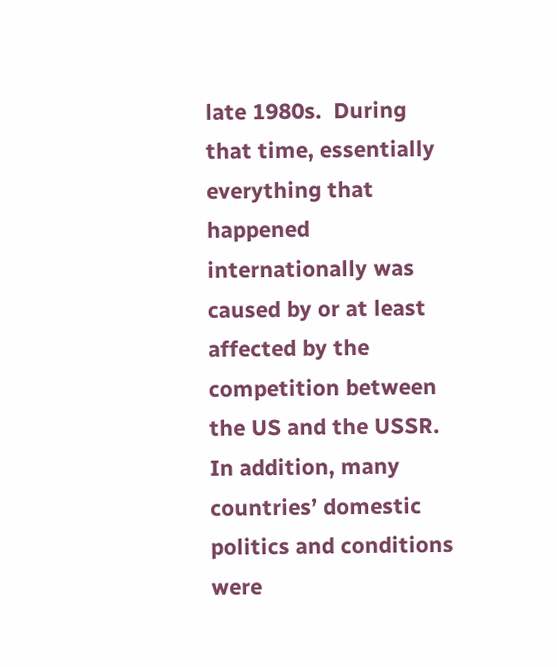late 1980s.  During that time, essentially everything that happened internationally was caused by or at least affected by the competition between the US and the USSR.  In addition, many countries’ domestic politics and conditions were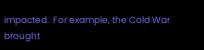impacted.  For example, the Cold War brought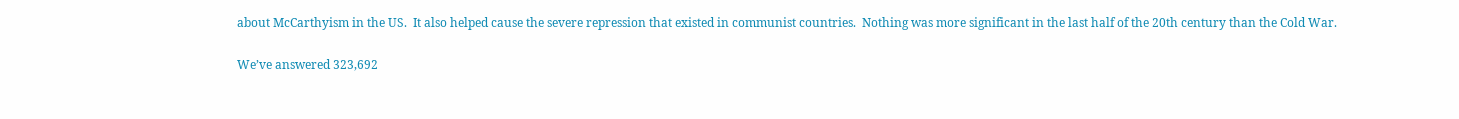about McCarthyism in the US.  It also helped cause the severe repression that existed in communist countries.  Nothing was more significant in the last half of the 20th century than the Cold War.

We’ve answered 323,692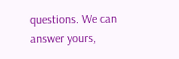questions. We can answer yours,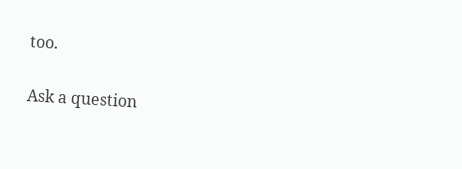too.

Ask a question